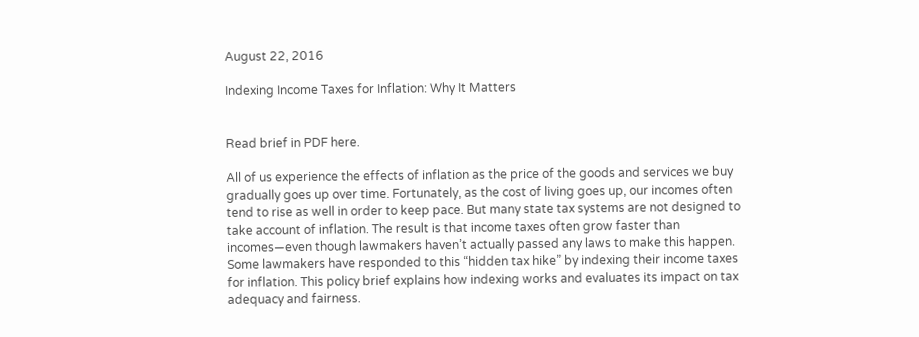August 22, 2016

Indexing Income Taxes for Inflation: Why It Matters


Read brief in PDF here.

All of us experience the effects of inflation as the price of the goods and services we buy gradually goes up over time. Fortunately, as the cost of living goes up, our incomes often tend to rise as well in order to keep pace. But many state tax systems are not designed to take account of inflation. The result is that income taxes often grow faster than incomes—even though lawmakers haven’t actually passed any laws to make this happen. Some lawmakers have responded to this “hidden tax hike” by indexing their income taxes for inflation. This policy brief explains how indexing works and evaluates its impact on tax adequacy and fairness.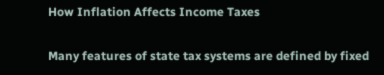How Inflation Affects Income Taxes

Many features of state tax systems are defined by fixed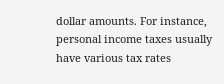dollar amounts. For instance, personal income taxes usually have various tax rates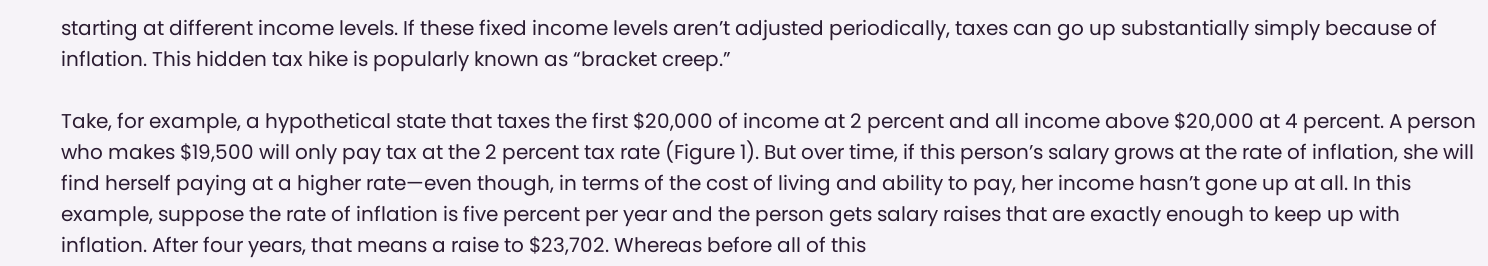starting at different income levels. If these fixed income levels aren’t adjusted periodically, taxes can go up substantially simply because of inflation. This hidden tax hike is popularly known as “bracket creep.”

Take, for example, a hypothetical state that taxes the first $20,000 of income at 2 percent and all income above $20,000 at 4 percent. A person who makes $19,500 will only pay tax at the 2 percent tax rate (Figure 1). But over time, if this person’s salary grows at the rate of inflation, she will find herself paying at a higher rate—even though, in terms of the cost of living and ability to pay, her income hasn’t gone up at all. In this example, suppose the rate of inflation is five percent per year and the person gets salary raises that are exactly enough to keep up with inflation. After four years, that means a raise to $23,702. Whereas before all of this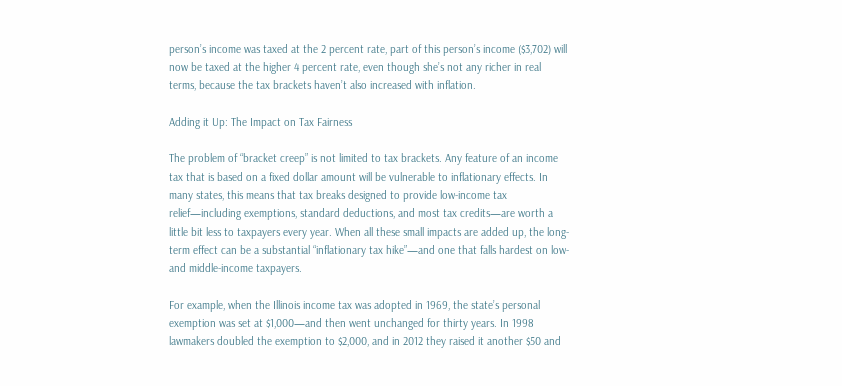person’s income was taxed at the 2 percent rate, part of this person’s income ($3,702) will now be taxed at the higher 4 percent rate, even though she’s not any richer in real terms, because the tax brackets haven’t also increased with inflation.

Adding it Up: The Impact on Tax Fairness

The problem of “bracket creep” is not limited to tax brackets. Any feature of an income tax that is based on a fixed dollar amount will be vulnerable to inflationary effects. In many states, this means that tax breaks designed to provide low-income tax relief—including exemptions, standard deductions, and most tax credits—are worth a little bit less to taxpayers every year. When all these small impacts are added up, the long-term effect can be a substantial “inflationary tax hike”—and one that falls hardest on low- and middle-income taxpayers.

For example, when the Illinois income tax was adopted in 1969, the state’s personal exemption was set at $1,000—and then went unchanged for thirty years. In 1998 lawmakers doubled the exemption to $2,000, and in 2012 they raised it another $50 and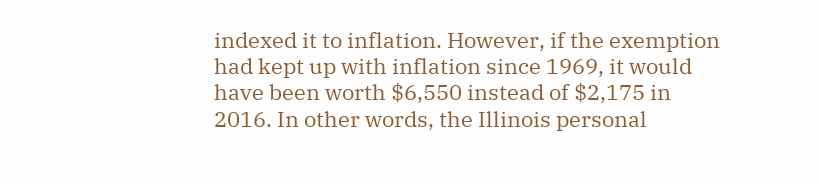indexed it to inflation. However, if the exemption had kept up with inflation since 1969, it would have been worth $6,550 instead of $2,175 in 2016. In other words, the Illinois personal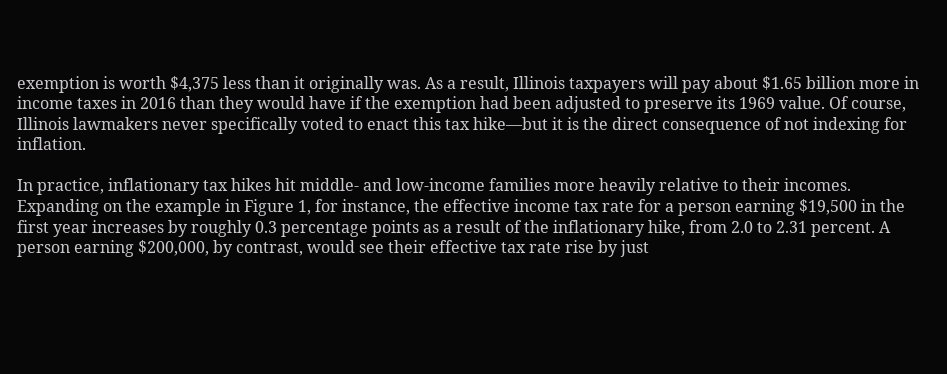exemption is worth $4,375 less than it originally was. As a result, Illinois taxpayers will pay about $1.65 billion more in income taxes in 2016 than they would have if the exemption had been adjusted to preserve its 1969 value. Of course, Illinois lawmakers never specifically voted to enact this tax hike—but it is the direct consequence of not indexing for inflation.

In practice, inflationary tax hikes hit middle- and low-income families more heavily relative to their incomes.  Expanding on the example in Figure 1, for instance, the effective income tax rate for a person earning $19,500 in the first year increases by roughly 0.3 percentage points as a result of the inflationary hike, from 2.0 to 2.31 percent. A person earning $200,000, by contrast, would see their effective tax rate rise by just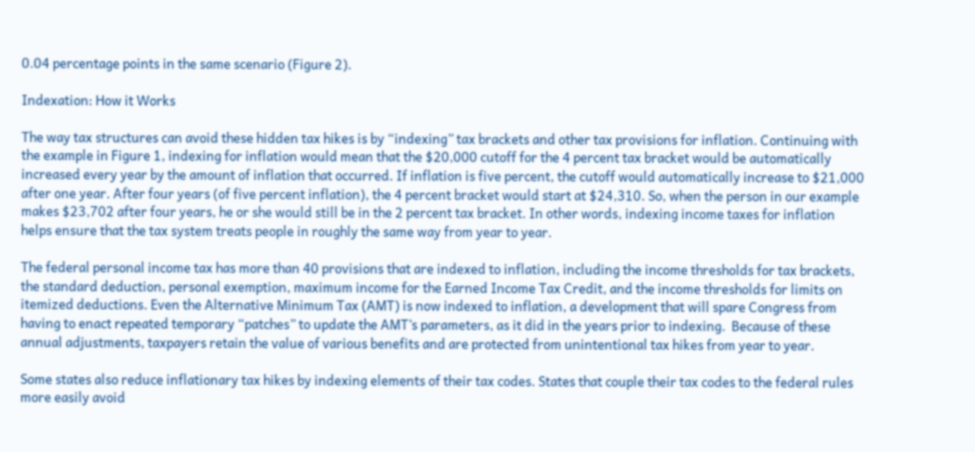0.04 percentage points in the same scenario (Figure 2).

Indexation: How it Works

The way tax structures can avoid these hidden tax hikes is by “indexing” tax brackets and other tax provisions for inflation. Continuing with the example in Figure 1, indexing for inflation would mean that the $20,000 cutoff for the 4 percent tax bracket would be automatically increased every year by the amount of inflation that occurred. If inflation is five percent, the cutoff would automatically increase to $21,000 after one year. After four years (of five percent inflation), the 4 percent bracket would start at $24,310. So, when the person in our example makes $23,702 after four years, he or she would still be in the 2 percent tax bracket. In other words, indexing income taxes for inflation helps ensure that the tax system treats people in roughly the same way from year to year.

The federal personal income tax has more than 40 provisions that are indexed to inflation, including the income thresholds for tax brackets, the standard deduction, personal exemption, maximum income for the Earned Income Tax Credit, and the income thresholds for limits on itemized deductions. Even the Alternative Minimum Tax (AMT) is now indexed to inflation, a development that will spare Congress from having to enact repeated temporary “patches” to update the AMT’s parameters, as it did in the years prior to indexing.  Because of these annual adjustments, taxpayers retain the value of various benefits and are protected from unintentional tax hikes from year to year.

Some states also reduce inflationary tax hikes by indexing elements of their tax codes. States that couple their tax codes to the federal rules more easily avoid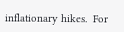inflationary hikes.  For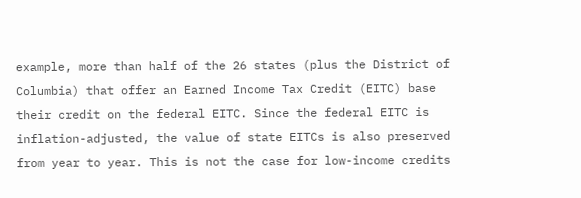example, more than half of the 26 states (plus the District of Columbia) that offer an Earned Income Tax Credit (EITC) base their credit on the federal EITC. Since the federal EITC is inflation-adjusted, the value of state EITCs is also preserved from year to year. This is not the case for low-income credits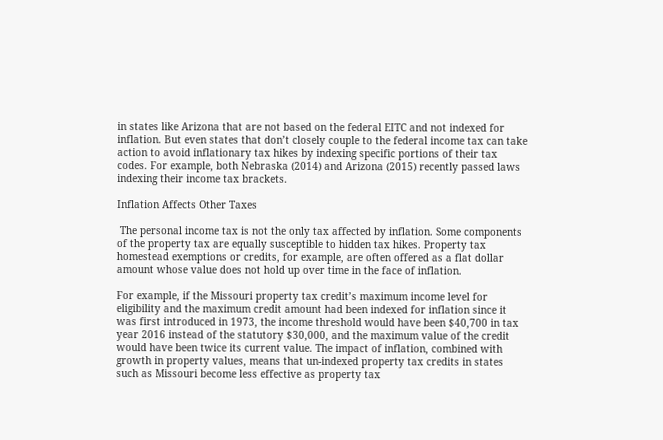in states like Arizona that are not based on the federal EITC and not indexed for inflation. But even states that don’t closely couple to the federal income tax can take action to avoid inflationary tax hikes by indexing specific portions of their tax codes. For example, both Nebraska (2014) and Arizona (2015) recently passed laws indexing their income tax brackets.

Inflation Affects Other Taxes

 The personal income tax is not the only tax affected by inflation. Some components of the property tax are equally susceptible to hidden tax hikes. Property tax homestead exemptions or credits, for example, are often offered as a flat dollar amount whose value does not hold up over time in the face of inflation.

For example, if the Missouri property tax credit’s maximum income level for eligibility and the maximum credit amount had been indexed for inflation since it was first introduced in 1973, the income threshold would have been $40,700 in tax year 2016 instead of the statutory $30,000, and the maximum value of the credit would have been twice its current value. The impact of inflation, combined with growth in property values, means that un-indexed property tax credits in states such as Missouri become less effective as property tax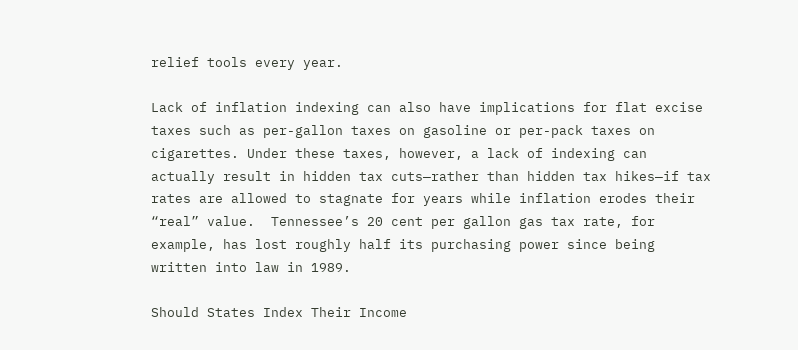relief tools every year.

Lack of inflation indexing can also have implications for flat excise taxes such as per-gallon taxes on gasoline or per-pack taxes on cigarettes. Under these taxes, however, a lack of indexing can actually result in hidden tax cuts—rather than hidden tax hikes—if tax rates are allowed to stagnate for years while inflation erodes their “real” value.  Tennessee’s 20 cent per gallon gas tax rate, for example, has lost roughly half its purchasing power since being written into law in 1989.

Should States Index Their Income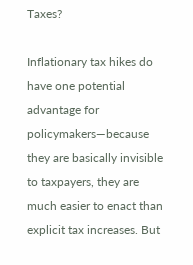Taxes?

Inflationary tax hikes do have one potential advantage for policymakers—because they are basically invisible to taxpayers, they are much easier to enact than explicit tax increases. But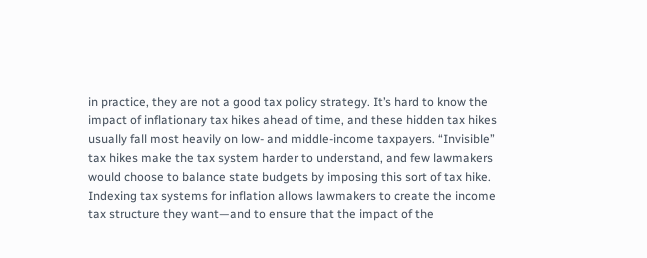in practice, they are not a good tax policy strategy. It’s hard to know the impact of inflationary tax hikes ahead of time, and these hidden tax hikes usually fall most heavily on low- and middle-income taxpayers. “Invisible” tax hikes make the tax system harder to understand, and few lawmakers would choose to balance state budgets by imposing this sort of tax hike. Indexing tax systems for inflation allows lawmakers to create the income tax structure they want—and to ensure that the impact of the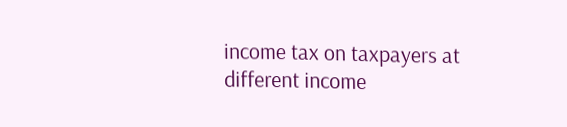income tax on taxpayers at different income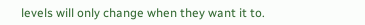levels will only change when they want it to.